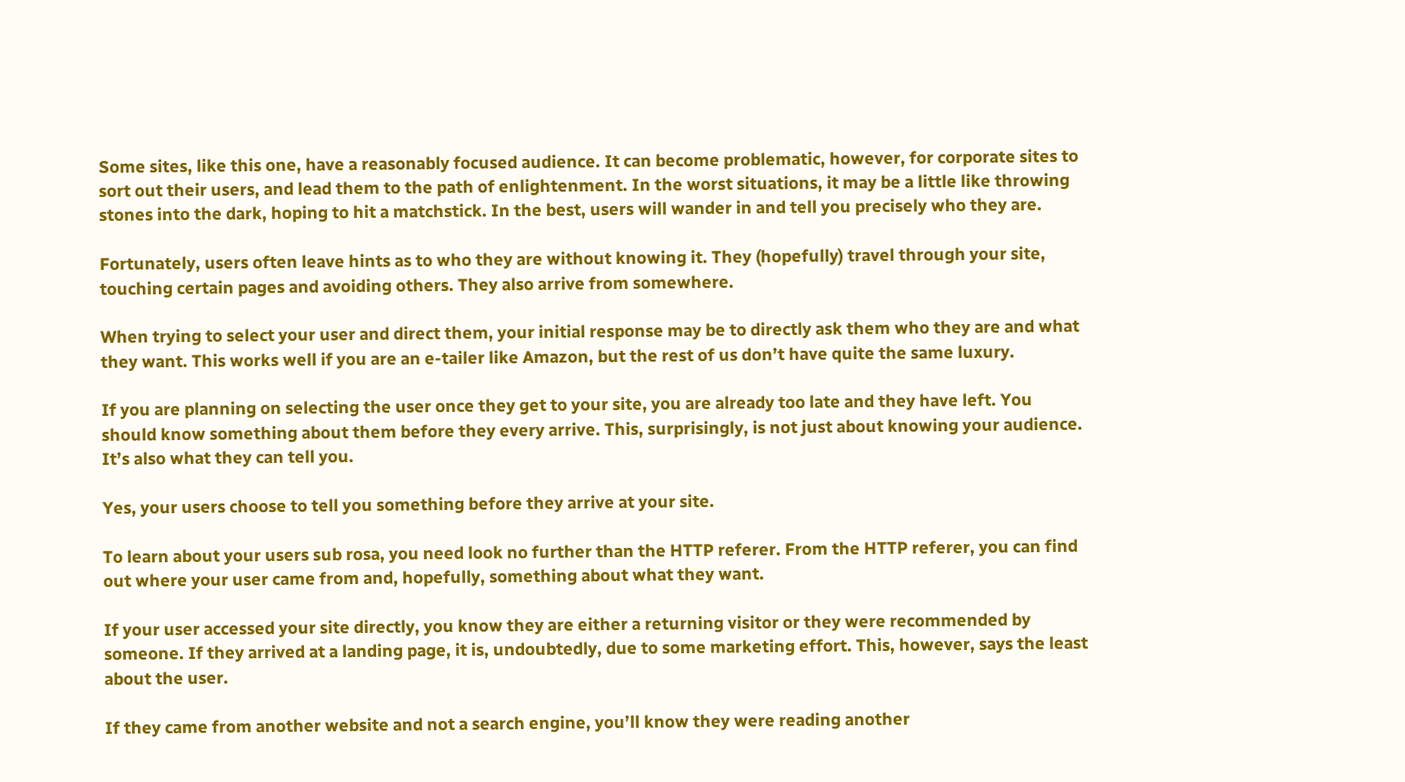Some sites, like this one, have a reasonably focused audience. It can become problematic, however, for corporate sites to sort out their users, and lead them to the path of enlightenment. In the worst situations, it may be a little like throwing stones into the dark, hoping to hit a matchstick. In the best, users will wander in and tell you precisely who they are.

Fortunately, users often leave hints as to who they are without knowing it. They (hopefully) travel through your site, touching certain pages and avoiding others. They also arrive from somewhere.

When trying to select your user and direct them, your initial response may be to directly ask them who they are and what they want. This works well if you are an e-tailer like Amazon, but the rest of us don’t have quite the same luxury.

If you are planning on selecting the user once they get to your site, you are already too late and they have left. You should know something about them before they every arrive. This, surprisingly, is not just about knowing your audience. It’s also what they can tell you.

Yes, your users choose to tell you something before they arrive at your site.

To learn about your users sub rosa, you need look no further than the HTTP referer. From the HTTP referer, you can find out where your user came from and, hopefully, something about what they want.

If your user accessed your site directly, you know they are either a returning visitor or they were recommended by someone. If they arrived at a landing page, it is, undoubtedly, due to some marketing effort. This, however, says the least about the user.

If they came from another website and not a search engine, you’ll know they were reading another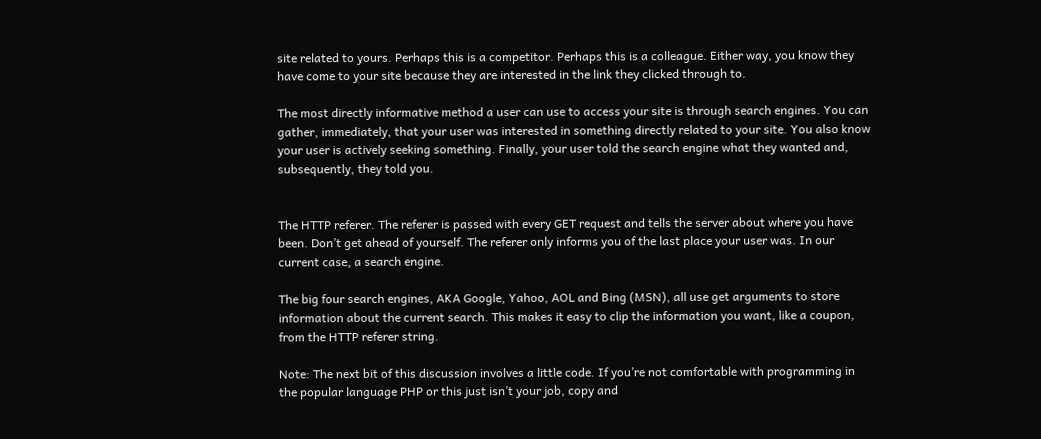site related to yours. Perhaps this is a competitor. Perhaps this is a colleague. Either way, you know they have come to your site because they are interested in the link they clicked through to.

The most directly informative method a user can use to access your site is through search engines. You can gather, immediately, that your user was interested in something directly related to your site. You also know your user is actively seeking something. Finally, your user told the search engine what they wanted and, subsequently, they told you.


The HTTP referer. The referer is passed with every GET request and tells the server about where you have been. Don’t get ahead of yourself. The referer only informs you of the last place your user was. In our current case, a search engine.

The big four search engines, AKA Google, Yahoo, AOL and Bing (MSN), all use get arguments to store information about the current search. This makes it easy to clip the information you want, like a coupon, from the HTTP referer string.

Note: The next bit of this discussion involves a little code. If you’re not comfortable with programming in the popular language PHP or this just isn’t your job, copy and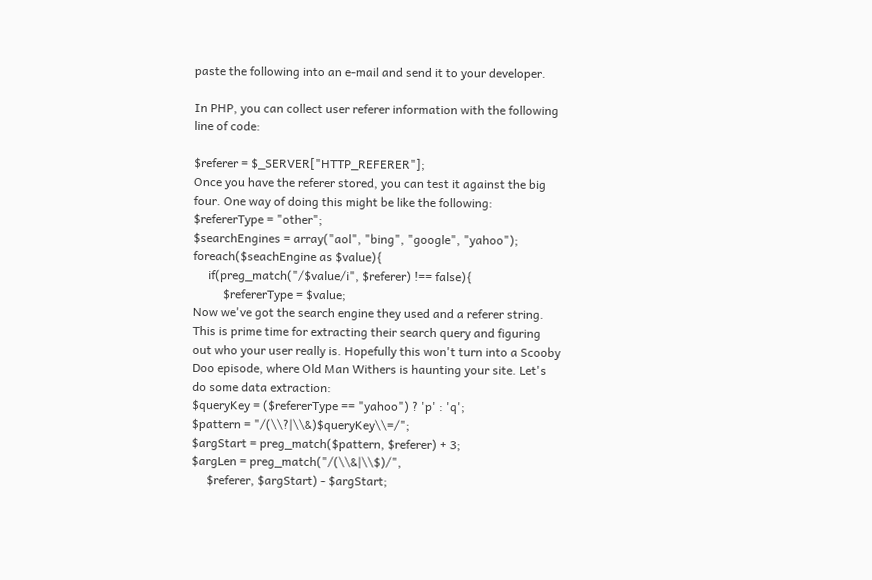paste the following into an e-mail and send it to your developer.

In PHP, you can collect user referer information with the following line of code:

$referer = $_SERVER["HTTP_REFERER"];
Once you have the referer stored, you can test it against the big four. One way of doing this might be like the following:
$refererType = "other";
$searchEngines = array("aol", "bing", "google", "yahoo");
foreach($seachEngine as $value){
     if(preg_match("/$value/i", $referer) !== false){
          $refererType = $value;
Now we've got the search engine they used and a referer string. This is prime time for extracting their search query and figuring out who your user really is. Hopefully this won't turn into a Scooby Doo episode, where Old Man Withers is haunting your site. Let's do some data extraction:
$queryKey = ($refererType == "yahoo") ? 'p' : 'q';
$pattern = "/(\\?|\\&)$queryKey\\=/";
$argStart = preg_match($pattern, $referer) + 3;
$argLen = preg_match("/(\\&|\\$)/",
     $referer, $argStart) - $argStart;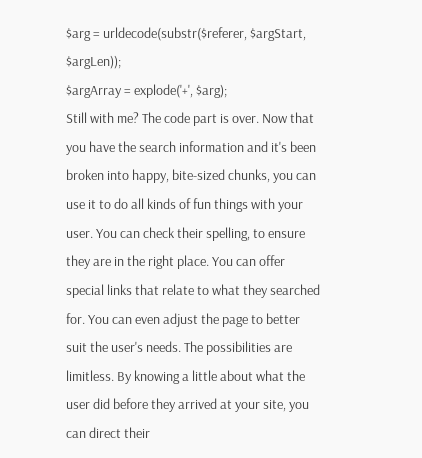$arg = urldecode(substr($referer, $argStart, $argLen));
$argArray = explode('+', $arg);
Still with me? The code part is over. Now that you have the search information and it's been broken into happy, bite-sized chunks, you can use it to do all kinds of fun things with your user. You can check their spelling, to ensure they are in the right place. You can offer special links that relate to what they searched for. You can even adjust the page to better suit the user's needs. The possibilities are limitless. By knowing a little about what the user did before they arrived at your site, you can direct their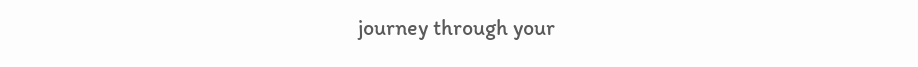journey through your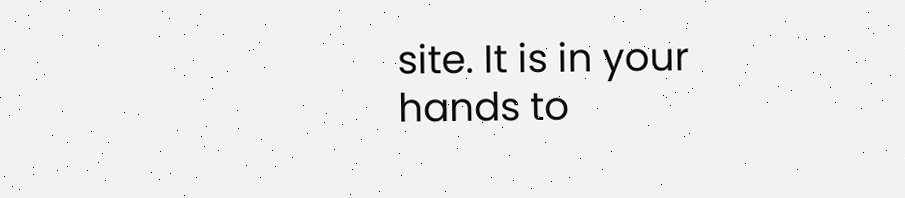site. It is in your hands to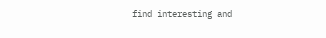find interesting and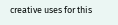creative uses for this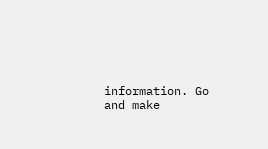information. Go and make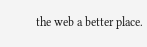the web a better place.